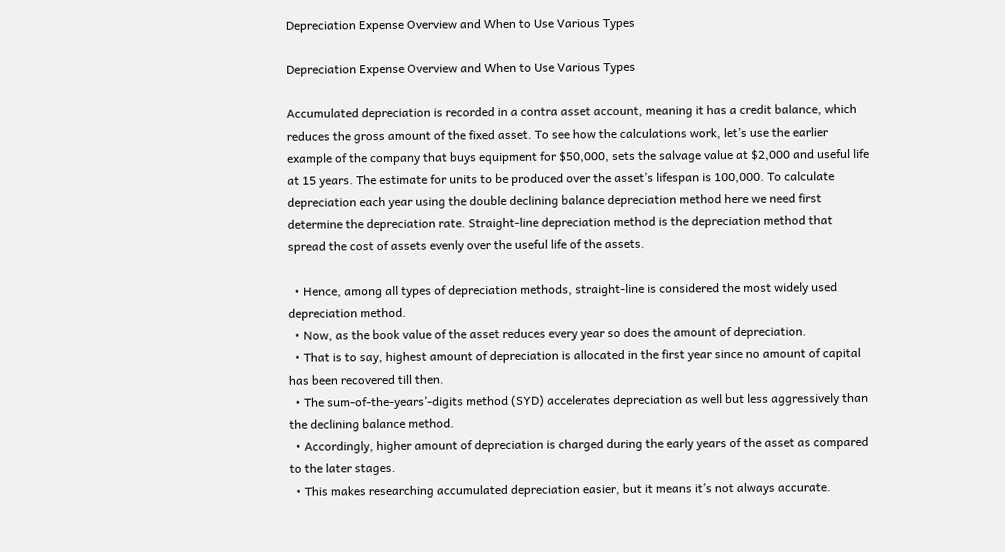Depreciation Expense Overview and When to Use Various Types

Depreciation Expense Overview and When to Use Various Types

Accumulated depreciation is recorded in a contra asset account, meaning it has a credit balance, which reduces the gross amount of the fixed asset. To see how the calculations work, let’s use the earlier example of the company that buys equipment for $50,000, sets the salvage value at $2,000 and useful life at 15 years. The estimate for units to be produced over the asset’s lifespan is 100,000. To calculate depreciation each year using the double declining balance depreciation method here we need first determine the depreciation rate. Straight-line depreciation method is the depreciation method that spread the cost of assets evenly over the useful life of the assets.

  • Hence, among all types of depreciation methods, straight-line is considered the most widely used depreciation method.
  • Now, as the book value of the asset reduces every year so does the amount of depreciation.
  • That is to say, highest amount of depreciation is allocated in the first year since no amount of capital has been recovered till then.
  • The sum-of-the-years’-digits method (SYD) accelerates depreciation as well but less aggressively than the declining balance method.
  • Accordingly, higher amount of depreciation is charged during the early years of the asset as compared to the later stages.
  • This makes researching accumulated depreciation easier, but it means it’s not always accurate.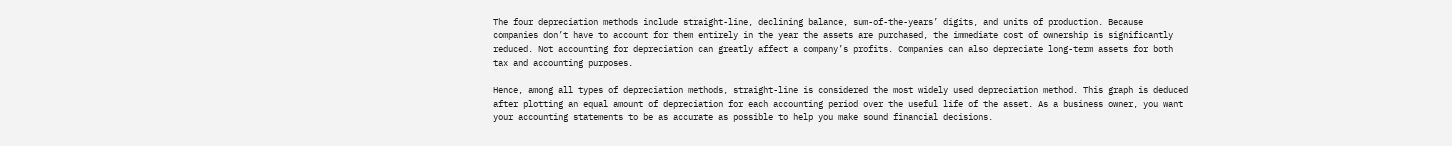The four depreciation methods include straight-line, declining balance, sum-of-the-years’ digits, and units of production. Because companies don’t have to account for them entirely in the year the assets are purchased, the immediate cost of ownership is significantly reduced. Not accounting for depreciation can greatly affect a company’s profits. Companies can also depreciate long-term assets for both tax and accounting purposes.

Hence, among all types of depreciation methods, straight-line is considered the most widely used depreciation method. This graph is deduced after plotting an equal amount of depreciation for each accounting period over the useful life of the asset. As a business owner, you want your accounting statements to be as accurate as possible to help you make sound financial decisions.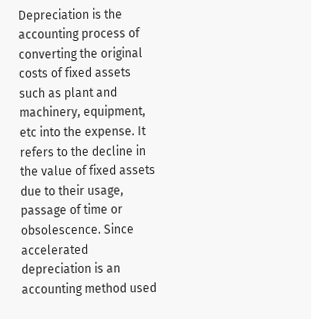Depreciation is the accounting process of converting the original costs of fixed assets such as plant and machinery, equipment, etc into the expense. It refers to the decline in the value of fixed assets due to their usage, passage of time or obsolescence. Since accelerated depreciation is an accounting method used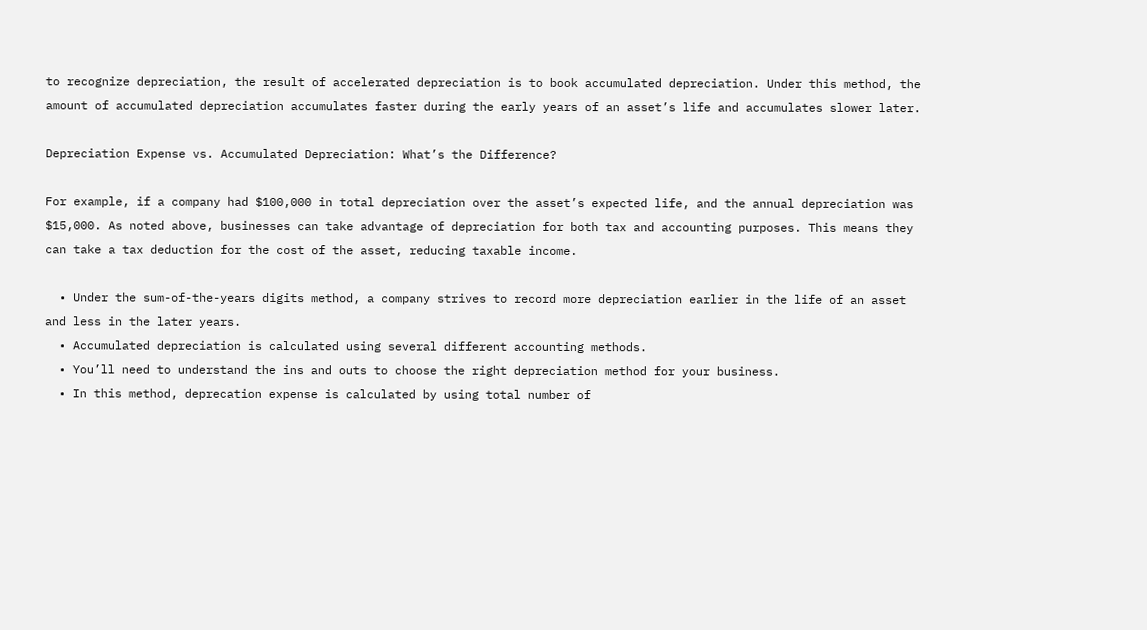to recognize depreciation, the result of accelerated depreciation is to book accumulated depreciation. Under this method, the amount of accumulated depreciation accumulates faster during the early years of an asset’s life and accumulates slower later.

Depreciation Expense vs. Accumulated Depreciation: What’s the Difference?

For example, if a company had $100,000 in total depreciation over the asset’s expected life, and the annual depreciation was $15,000. As noted above, businesses can take advantage of depreciation for both tax and accounting purposes. This means they can take a tax deduction for the cost of the asset, reducing taxable income.

  • Under the sum-of-the-years digits method, a company strives to record more depreciation earlier in the life of an asset and less in the later years.
  • Accumulated depreciation is calculated using several different accounting methods.
  • You’ll need to understand the ins and outs to choose the right depreciation method for your business.
  • In this method, deprecation expense is calculated by using total number of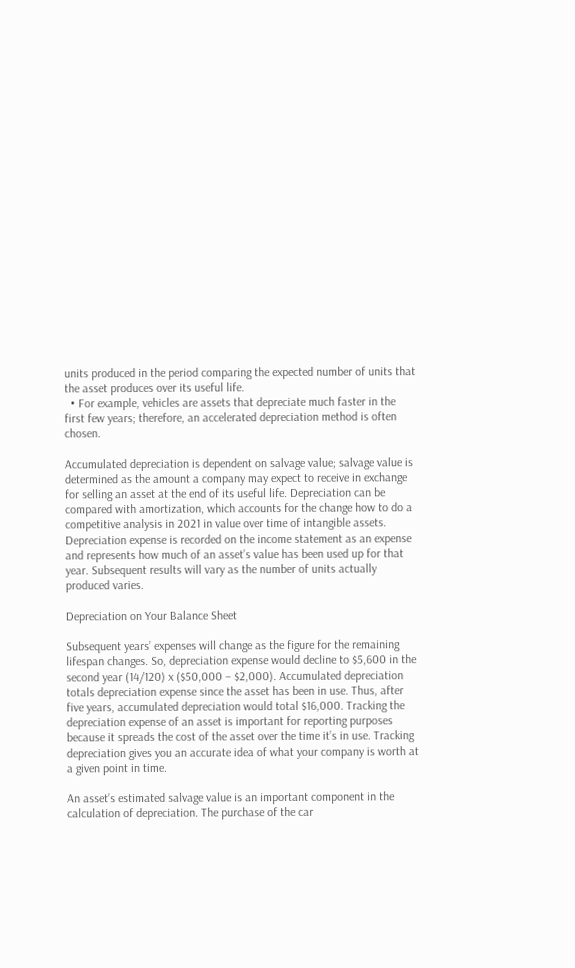units produced in the period comparing the expected number of units that the asset produces over its useful life.
  • For example, vehicles are assets that depreciate much faster in the first few years; therefore, an accelerated depreciation method is often chosen.

Accumulated depreciation is dependent on salvage value; salvage value is determined as the amount a company may expect to receive in exchange for selling an asset at the end of its useful life. Depreciation can be compared with amortization, which accounts for the change how to do a competitive analysis in 2021 in value over time of intangible assets. Depreciation expense is recorded on the income statement as an expense and represents how much of an asset’s value has been used up for that year. Subsequent results will vary as the number of units actually produced varies.

Depreciation on Your Balance Sheet

Subsequent years’ expenses will change as the figure for the remaining lifespan changes. So, depreciation expense would decline to $5,600 in the second year (14/120) x ($50,000 – $2,000). Accumulated depreciation totals depreciation expense since the asset has been in use. Thus, after five years, accumulated depreciation would total $16,000. Tracking the depreciation expense of an asset is important for reporting purposes because it spreads the cost of the asset over the time it’s in use. Tracking depreciation gives you an accurate idea of what your company is worth at a given point in time.

An asset’s estimated salvage value is an important component in the calculation of depreciation. The purchase of the car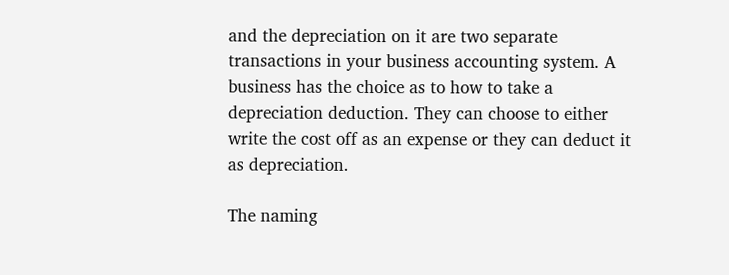and the depreciation on it are two separate transactions in your business accounting system. A business has the choice as to how to take a depreciation deduction. They can choose to either write the cost off as an expense or they can deduct it as depreciation.

The naming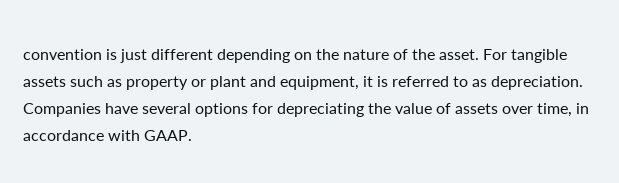convention is just different depending on the nature of the asset. For tangible assets such as property or plant and equipment, it is referred to as depreciation. Companies have several options for depreciating the value of assets over time, in accordance with GAAP.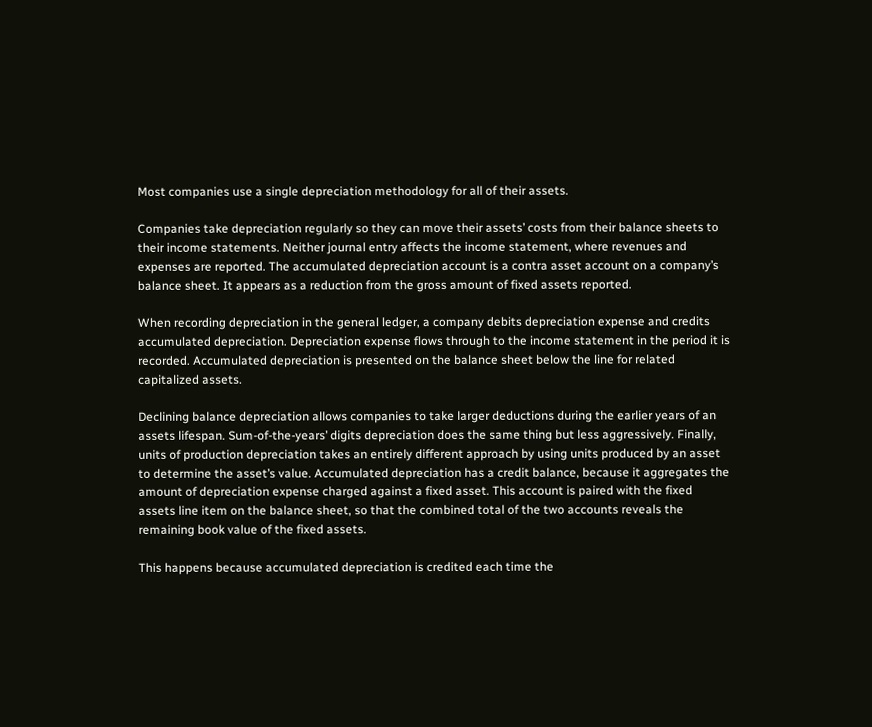Most companies use a single depreciation methodology for all of their assets.

Companies take depreciation regularly so they can move their assets’ costs from their balance sheets to their income statements. Neither journal entry affects the income statement, where revenues and expenses are reported. The accumulated depreciation account is a contra asset account on a company’s balance sheet. It appears as a reduction from the gross amount of fixed assets reported.

When recording depreciation in the general ledger, a company debits depreciation expense and credits accumulated depreciation. Depreciation expense flows through to the income statement in the period it is recorded. Accumulated depreciation is presented on the balance sheet below the line for related capitalized assets.

Declining balance depreciation allows companies to take larger deductions during the earlier years of an assets lifespan. Sum-of-the-years’ digits depreciation does the same thing but less aggressively. Finally, units of production depreciation takes an entirely different approach by using units produced by an asset to determine the asset’s value. Accumulated depreciation has a credit balance, because it aggregates the amount of depreciation expense charged against a fixed asset. This account is paired with the fixed assets line item on the balance sheet, so that the combined total of the two accounts reveals the remaining book value of the fixed assets.

This happens because accumulated depreciation is credited each time the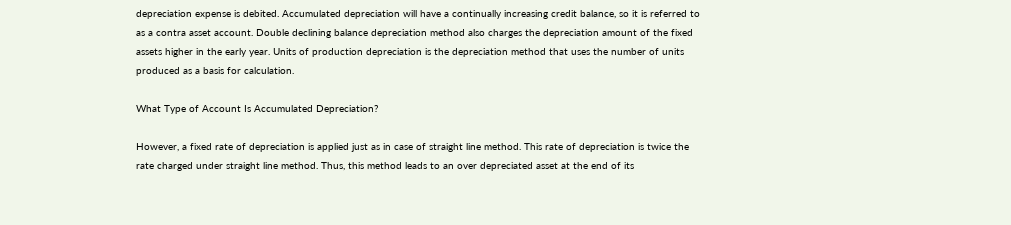depreciation expense is debited. Accumulated depreciation will have a continually increasing credit balance, so it is referred to as a contra asset account. Double declining balance depreciation method also charges the depreciation amount of the fixed assets higher in the early year. Units of production depreciation is the depreciation method that uses the number of units produced as a basis for calculation.

What Type of Account Is Accumulated Depreciation?

However, a fixed rate of depreciation is applied just as in case of straight line method. This rate of depreciation is twice the rate charged under straight line method. Thus, this method leads to an over depreciated asset at the end of its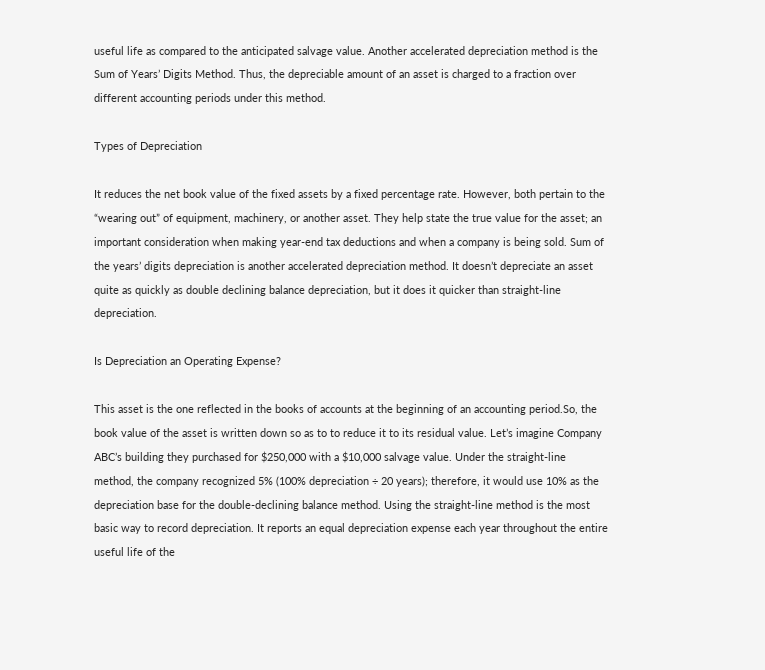useful life as compared to the anticipated salvage value. Another accelerated depreciation method is the Sum of Years’ Digits Method. Thus, the depreciable amount of an asset is charged to a fraction over different accounting periods under this method.

Types of Depreciation

It reduces the net book value of the fixed assets by a fixed percentage rate. However, both pertain to the “wearing out” of equipment, machinery, or another asset. They help state the true value for the asset; an important consideration when making year-end tax deductions and when a company is being sold. Sum of the years’ digits depreciation is another accelerated depreciation method. It doesn’t depreciate an asset quite as quickly as double declining balance depreciation, but it does it quicker than straight-line depreciation.

Is Depreciation an Operating Expense?

This asset is the one reflected in the books of accounts at the beginning of an accounting period.So, the book value of the asset is written down so as to to reduce it to its residual value. Let’s imagine Company ABC’s building they purchased for $250,000 with a $10,000 salvage value. Under the straight-line method, the company recognized 5% (100% depreciation ÷ 20 years); therefore, it would use 10% as the depreciation base for the double-declining balance method. Using the straight-line method is the most basic way to record depreciation. It reports an equal depreciation expense each year throughout the entire useful life of the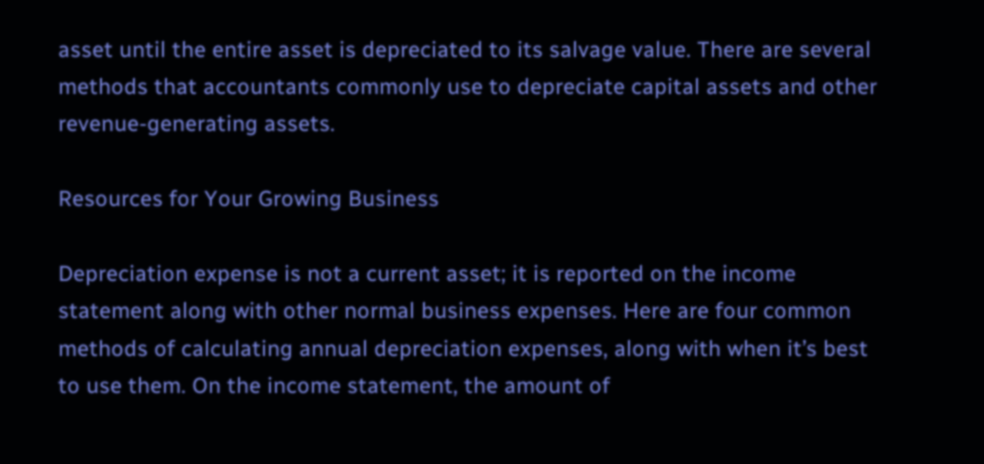asset until the entire asset is depreciated to its salvage value. There are several methods that accountants commonly use to depreciate capital assets and other revenue-generating assets.

Resources for Your Growing Business

Depreciation expense is not a current asset; it is reported on the income statement along with other normal business expenses. Here are four common methods of calculating annual depreciation expenses, along with when it’s best to use them. On the income statement, the amount of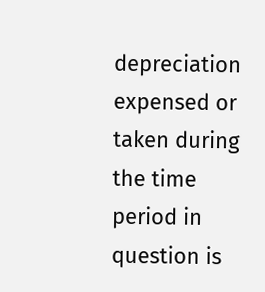depreciation expensed or taken during the time period in question is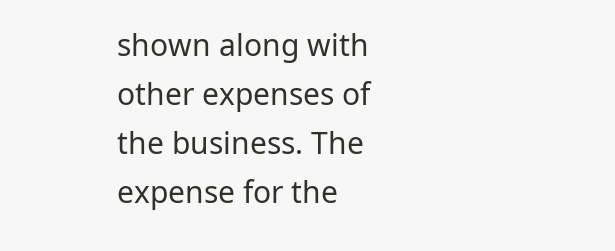shown along with other expenses of the business. The expense for the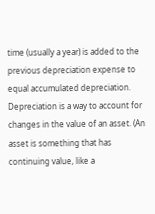time (usually a year) is added to the previous depreciation expense to equal accumulated depreciation. Depreciation is a way to account for changes in the value of an asset. (An asset is something that has continuing value, like a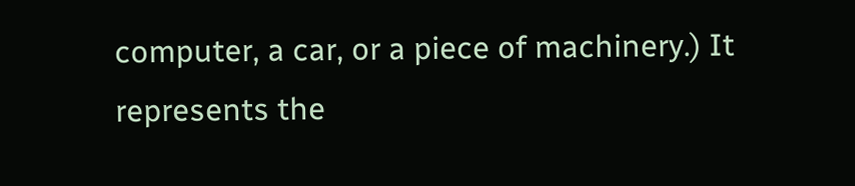computer, a car, or a piece of machinery.) It represents the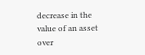decrease in the value of an asset over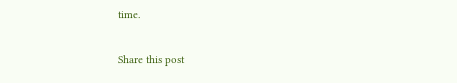time.

Share this post